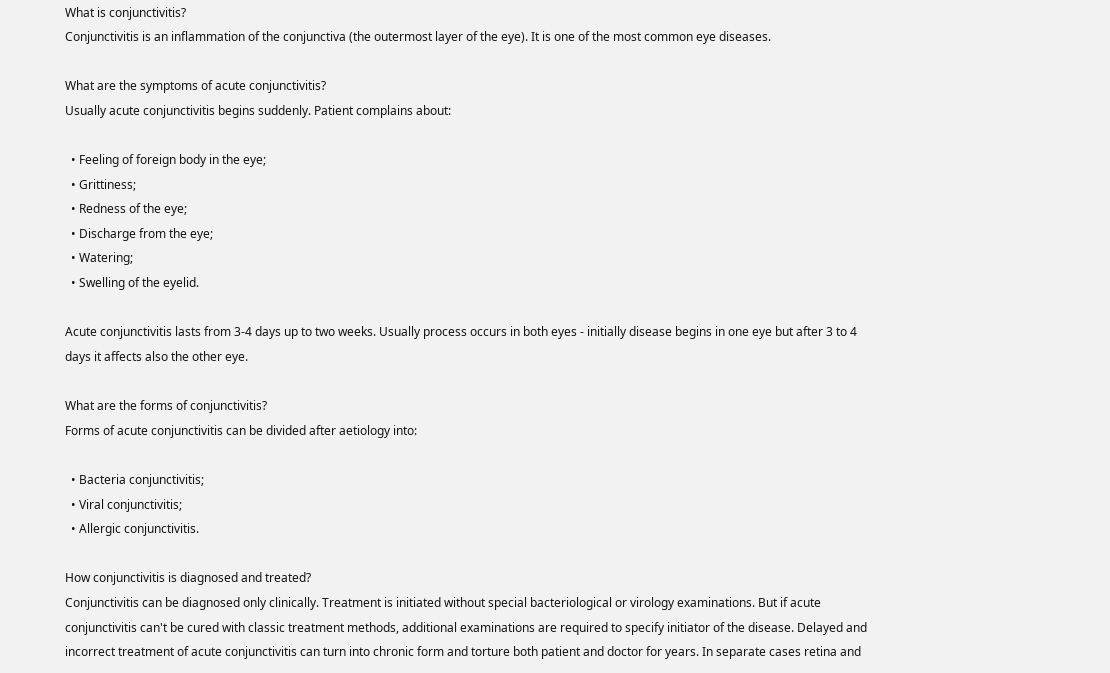What is conjunctivitis?
Conjunctivitis is an inflammation of the conjunctiva (the outermost layer of the eye). It is one of the most common eye diseases.

What are the symptoms of acute conjunctivitis?
Usually acute conjunctivitis begins suddenly. Patient complains about:

  • Feeling of foreign body in the eye;
  • Grittiness;
  • Redness of the eye;
  • Discharge from the eye;
  • Watering;
  • Swelling of the eyelid.

Acute conjunctivitis lasts from 3-4 days up to two weeks. Usually process occurs in both eyes - initially disease begins in one eye but after 3 to 4 days it affects also the other eye.

What are the forms of conjunctivitis?
Forms of acute conjunctivitis can be divided after aetiology into:

  • Bacteria conjunctivitis;
  • Viral conjunctivitis;
  • Allergic conjunctivitis.

How conjunctivitis is diagnosed and treated?
Conjunctivitis can be diagnosed only clinically. Treatment is initiated without special bacteriological or virology examinations. But if acute conjunctivitis can't be cured with classic treatment methods, additional examinations are required to specify initiator of the disease. Delayed and incorrect treatment of acute conjunctivitis can turn into chronic form and torture both patient and doctor for years. In separate cases retina and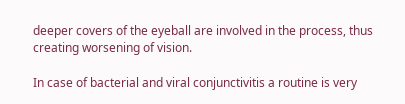deeper covers of the eyeball are involved in the process, thus creating worsening of vision.

In case of bacterial and viral conjunctivitis a routine is very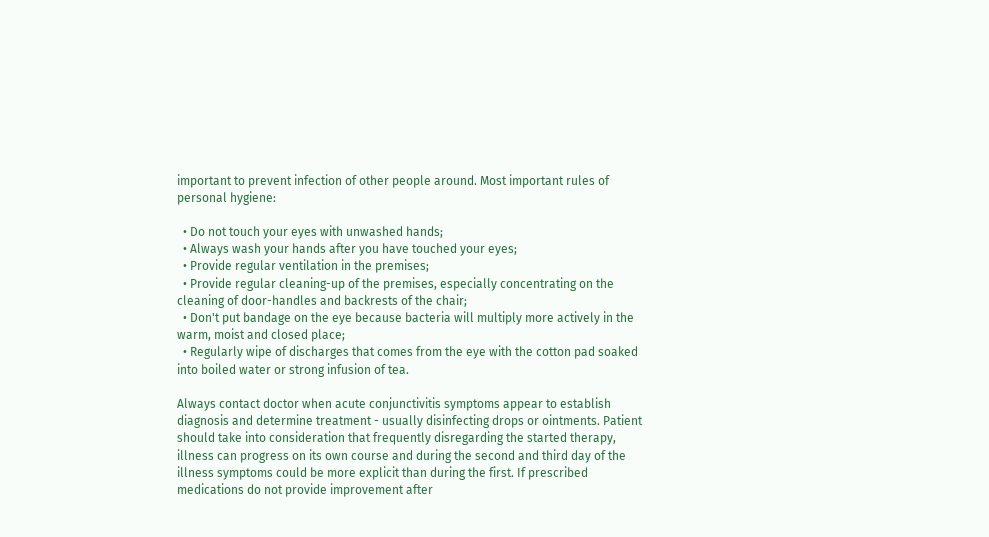important to prevent infection of other people around. Most important rules of personal hygiene:

  • Do not touch your eyes with unwashed hands;
  • Always wash your hands after you have touched your eyes;
  • Provide regular ventilation in the premises;
  • Provide regular cleaning-up of the premises, especially concentrating on the cleaning of door-handles and backrests of the chair;
  • Don't put bandage on the eye because bacteria will multiply more actively in the warm, moist and closed place;
  • Regularly wipe of discharges that comes from the eye with the cotton pad soaked into boiled water or strong infusion of tea.

Always contact doctor when acute conjunctivitis symptoms appear to establish diagnosis and determine treatment - usually disinfecting drops or ointments. Patient should take into consideration that frequently disregarding the started therapy, illness can progress on its own course and during the second and third day of the illness symptoms could be more explicit than during the first. If prescribed medications do not provide improvement after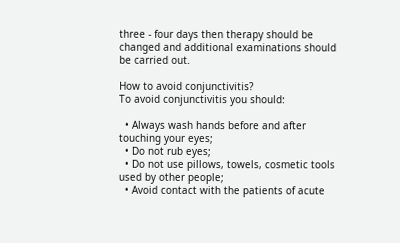three - four days then therapy should be changed and additional examinations should be carried out.

How to avoid conjunctivitis?
To avoid conjunctivitis you should:

  • Always wash hands before and after touching your eyes;
  • Do not rub eyes;
  • Do not use pillows, towels, cosmetic tools used by other people;
  • Avoid contact with the patients of acute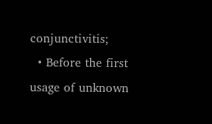conjunctivitis;
  • Before the first usage of unknown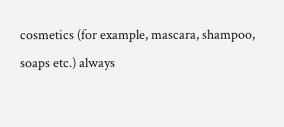cosmetics (for example, mascara, shampoo, soaps etc.) always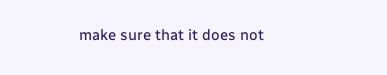make sure that it does not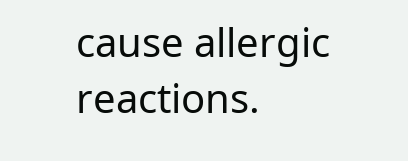cause allergic reactions.